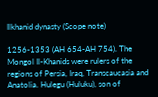Ilkhanid dynasty (Scope note)

1256-1353 (AH 654-AH 754). The Mongol Il-Khanids were rulers of the regions of Persia, Iraq, Transcaucasia and Anatolia. Hulegu (Huluku), son of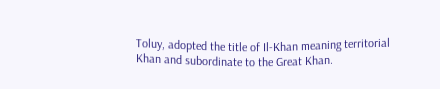Toluy, adopted the title of Il-Khan meaning territorial Khan and subordinate to the Great Khan.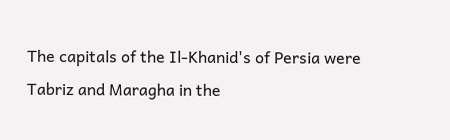The capitals of the Il-Khanid's of Persia were Tabriz and Maragha in the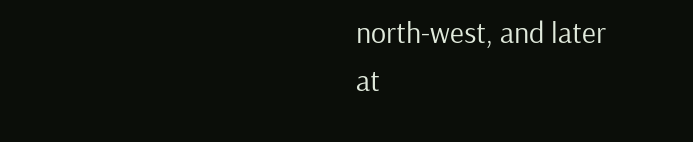north-west, and later at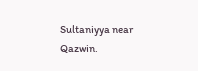Sultaniyya near Qazwin.